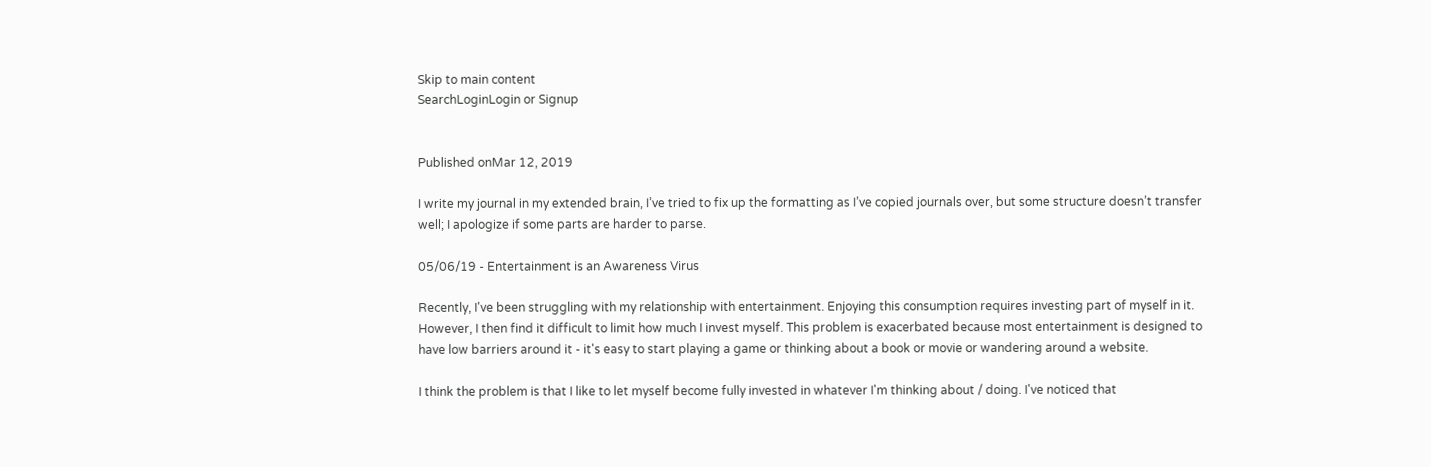Skip to main content
SearchLoginLogin or Signup


Published onMar 12, 2019

I write my journal in my extended brain, I’ve tried to fix up the formatting as I’ve copied journals over, but some structure doesn’t transfer well; I apologize if some parts are harder to parse.

05/06/19 - Entertainment is an Awareness Virus

Recently, I've been struggling with my relationship with entertainment. Enjoying this consumption requires investing part of myself in it. However, I then find it difficult to limit how much I invest myself. This problem is exacerbated because most entertainment is designed to have low barriers around it - it's easy to start playing a game or thinking about a book or movie or wandering around a website.

I think the problem is that I like to let myself become fully invested in whatever I'm thinking about / doing. I've noticed that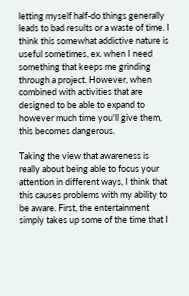letting myself half-do things generally leads to bad results or a waste of time. I think this somewhat addictive nature is useful sometimes, ex. when I need something that keeps me grinding through a project. However, when combined with activities that are designed to be able to expand to however much time you'll give them, this becomes dangerous.

Taking the view that awareness is really about being able to focus your attention in different ways, I think that this causes problems with my ability to be aware. First, the entertainment simply takes up some of the time that I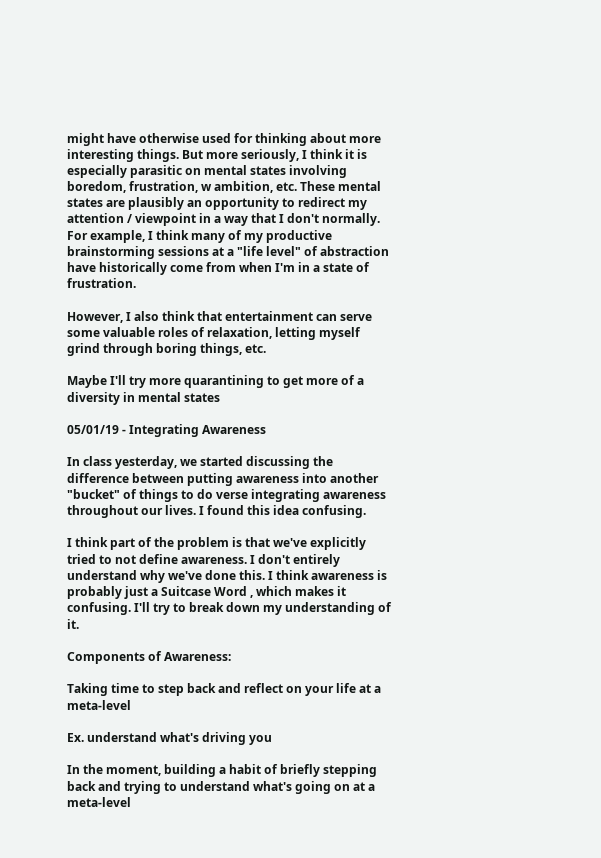might have otherwise used for thinking about more interesting things. But more seriously, I think it is especially parasitic on mental states involving boredom, frustration, w ambition, etc. These mental states are plausibly an opportunity to redirect my attention / viewpoint in a way that I don't normally. For example, I think many of my productive brainstorming sessions at a "life level" of abstraction have historically come from when I'm in a state of frustration.

However, I also think that entertainment can serve some valuable roles of relaxation, letting myself grind through boring things, etc.

Maybe I'll try more quarantining to get more of a diversity in mental states

05/01/19 - Integrating Awareness

In class yesterday, we started discussing the difference between putting awareness into another "bucket" of things to do verse integrating awareness throughout our lives. I found this idea confusing.

I think part of the problem is that we've explicitly tried to not define awareness. I don't entirely understand why we've done this. I think awareness is probably just a Suitcase Word , which makes it confusing. I'll try to break down my understanding of it.

Components of Awareness:

Taking time to step back and reflect on your life at a meta-level

Ex. understand what's driving you

In the moment, building a habit of briefly stepping back and trying to understand what's going on at a meta-level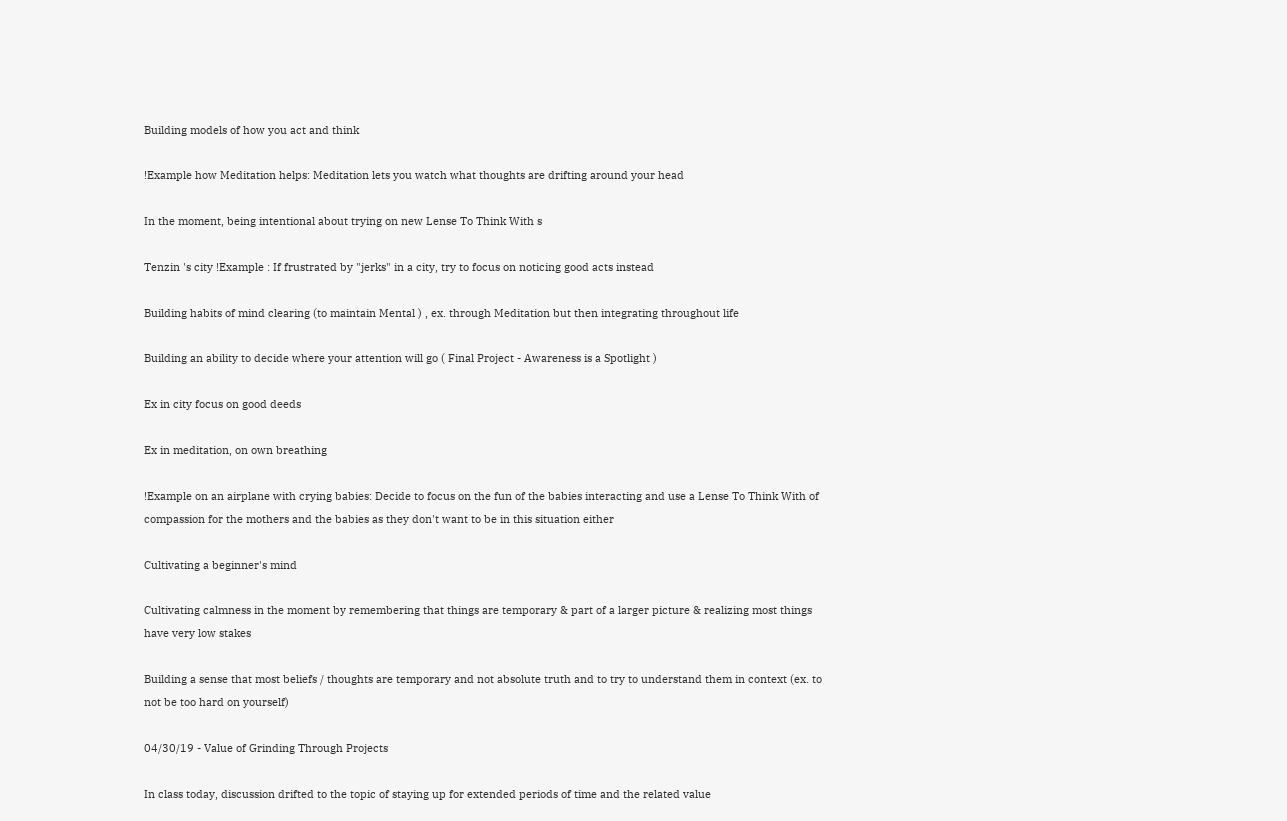Building models of how you act and think

!Example how Meditation helps: Meditation lets you watch what thoughts are drifting around your head

In the moment, being intentional about trying on new Lense To Think With s

Tenzin 's city !Example : If frustrated by "jerks" in a city, try to focus on noticing good acts instead

Building habits of mind clearing (to maintain Mental ) , ex. through Meditation but then integrating throughout life

Building an ability to decide where your attention will go ( Final Project - Awareness is a Spotlight )

Ex in city focus on good deeds

Ex in meditation, on own breathing

!Example on an airplane with crying babies: Decide to focus on the fun of the babies interacting and use a Lense To Think With of compassion for the mothers and the babies as they don't want to be in this situation either

Cultivating a beginner's mind

Cultivating calmness in the moment by remembering that things are temporary & part of a larger picture & realizing most things have very low stakes

Building a sense that most beliefs / thoughts are temporary and not absolute truth and to try to understand them in context (ex. to not be too hard on yourself)

04/30/19 - Value of Grinding Through Projects

In class today, discussion drifted to the topic of staying up for extended periods of time and the related value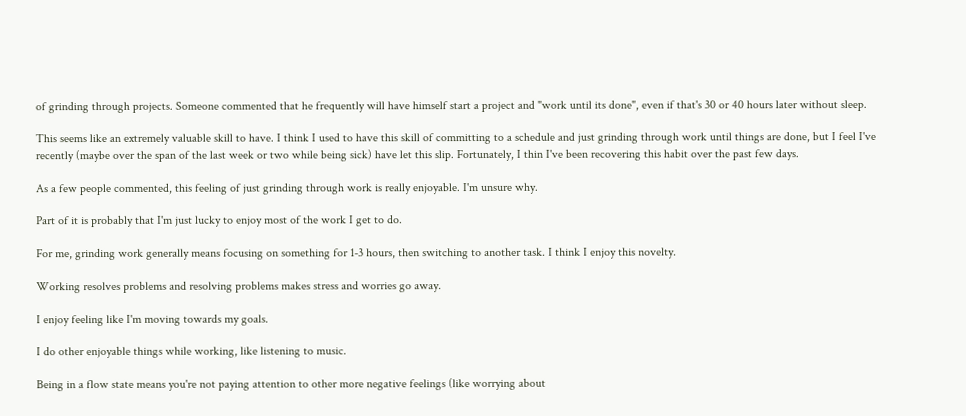of grinding through projects. Someone commented that he frequently will have himself start a project and "work until its done", even if that's 30 or 40 hours later without sleep.

This seems like an extremely valuable skill to have. I think I used to have this skill of committing to a schedule and just grinding through work until things are done, but I feel I've recently (maybe over the span of the last week or two while being sick) have let this slip. Fortunately, I thin I've been recovering this habit over the past few days.

As a few people commented, this feeling of just grinding through work is really enjoyable. I'm unsure why.

Part of it is probably that I'm just lucky to enjoy most of the work I get to do.

For me, grinding work generally means focusing on something for 1-3 hours, then switching to another task. I think I enjoy this novelty.

Working resolves problems and resolving problems makes stress and worries go away.

I enjoy feeling like I'm moving towards my goals.

I do other enjoyable things while working, like listening to music.

Being in a flow state means you're not paying attention to other more negative feelings (like worrying about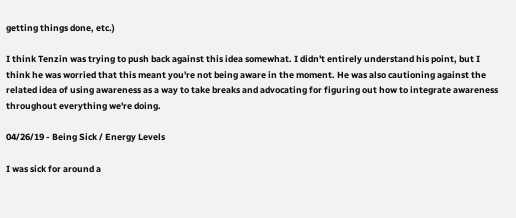getting things done, etc.)

I think Tenzin was trying to push back against this idea somewhat. I didn't entirely understand his point, but I think he was worried that this meant you're not being aware in the moment. He was also cautioning against the related idea of using awareness as a way to take breaks and advocating for figuring out how to integrate awareness throughout everything we're doing.

04/26/19 - Being Sick / Energy Levels

I was sick for around a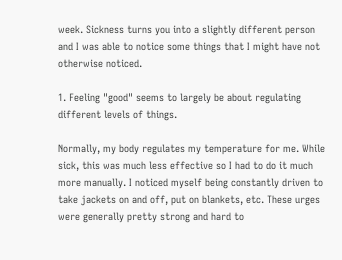week. Sickness turns you into a slightly different person and I was able to notice some things that I might have not otherwise noticed.

1. Feeling "good" seems to largely be about regulating different levels of things.

Normally, my body regulates my temperature for me. While sick, this was much less effective so I had to do it much more manually. I noticed myself being constantly driven to take jackets on and off, put on blankets, etc. These urges were generally pretty strong and hard to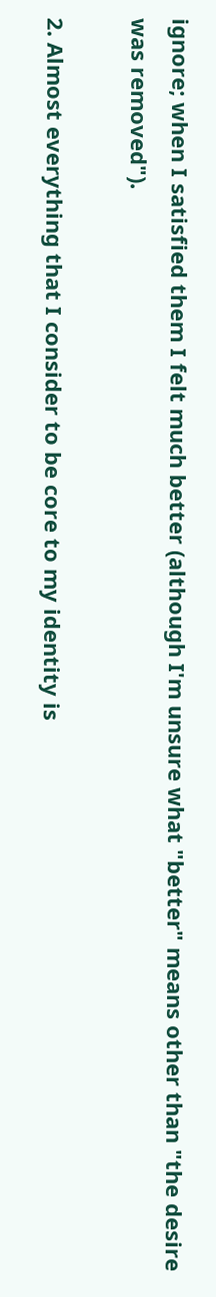ignore; when I satisfied them I felt much better (although I'm unsure what "better" means other than "the desire was removed").

2. Almost everything that I consider to be core to my identity is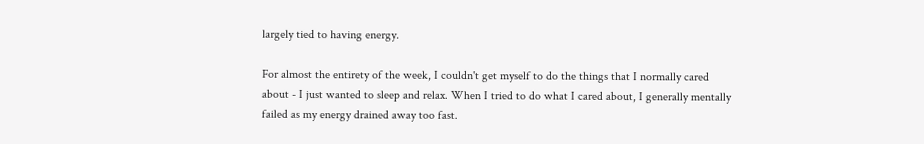largely tied to having energy.

For almost the entirety of the week, I couldn't get myself to do the things that I normally cared about - I just wanted to sleep and relax. When I tried to do what I cared about, I generally mentally failed as my energy drained away too fast.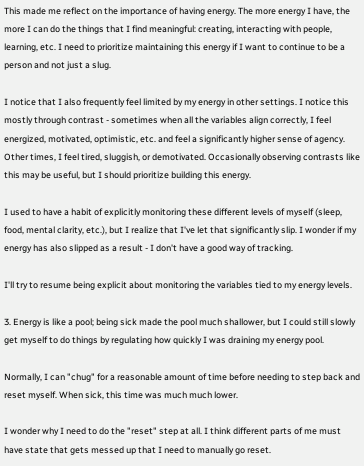This made me reflect on the importance of having energy. The more energy I have, the more I can do the things that I find meaningful: creating, interacting with people, learning, etc. I need to prioritize maintaining this energy if I want to continue to be a person and not just a slug.

I notice that I also frequently feel limited by my energy in other settings. I notice this mostly through contrast - sometimes when all the variables align correctly, I feel energized, motivated, optimistic, etc. and feel a significantly higher sense of agency. Other times, I feel tired, sluggish, or demotivated. Occasionally observing contrasts like this may be useful, but I should prioritize building this energy.

I used to have a habit of explicitly monitoring these different levels of myself (sleep, food, mental clarity, etc.), but I realize that I've let that significantly slip. I wonder if my energy has also slipped as a result - I don't have a good way of tracking.

I'll try to resume being explicit about monitoring the variables tied to my energy levels.

3. Energy is like a pool; being sick made the pool much shallower, but I could still slowly get myself to do things by regulating how quickly I was draining my energy pool.

Normally, I can "chug" for a reasonable amount of time before needing to step back and reset myself. When sick, this time was much much lower.

I wonder why I need to do the "reset" step at all. I think different parts of me must have state that gets messed up that I need to manually go reset.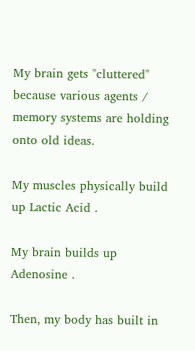My brain gets "cluttered" because various agents / memory systems are holding onto old ideas.

My muscles physically build up Lactic Acid .

My brain builds up Adenosine .

Then, my body has built in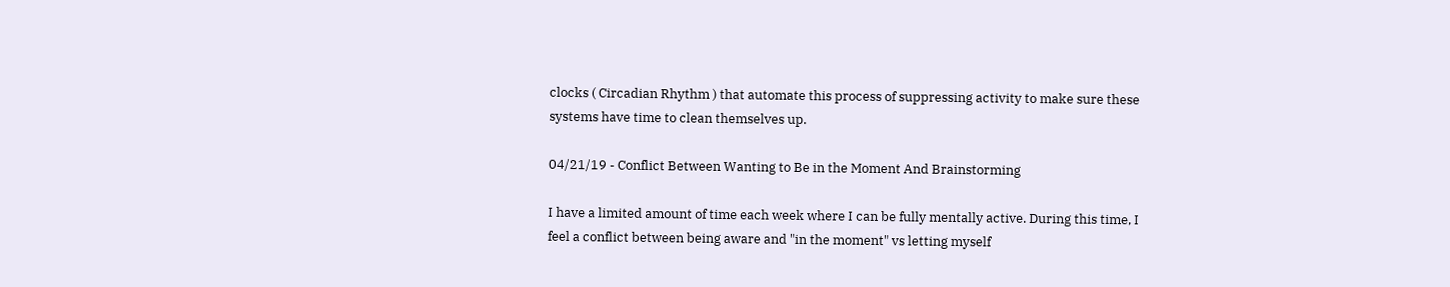clocks ( Circadian Rhythm ) that automate this process of suppressing activity to make sure these systems have time to clean themselves up.

04/21/19 - Conflict Between Wanting to Be in the Moment And Brainstorming

I have a limited amount of time each week where I can be fully mentally active. During this time, I feel a conflict between being aware and "in the moment" vs letting myself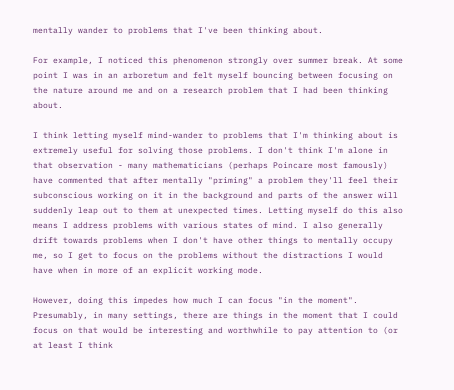mentally wander to problems that I've been thinking about.

For example, I noticed this phenomenon strongly over summer break. At some point I was in an arboretum and felt myself bouncing between focusing on the nature around me and on a research problem that I had been thinking about.

I think letting myself mind-wander to problems that I'm thinking about is extremely useful for solving those problems. I don't think I'm alone in that observation - many mathematicians (perhaps Poincare most famously) have commented that after mentally "priming" a problem they'll feel their subconscious working on it in the background and parts of the answer will suddenly leap out to them at unexpected times. Letting myself do this also means I address problems with various states of mind. I also generally drift towards problems when I don't have other things to mentally occupy me, so I get to focus on the problems without the distractions I would have when in more of an explicit working mode.

However, doing this impedes how much I can focus "in the moment". Presumably, in many settings, there are things in the moment that I could focus on that would be interesting and worthwhile to pay attention to (or at least I think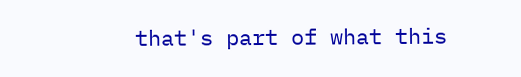that's part of what this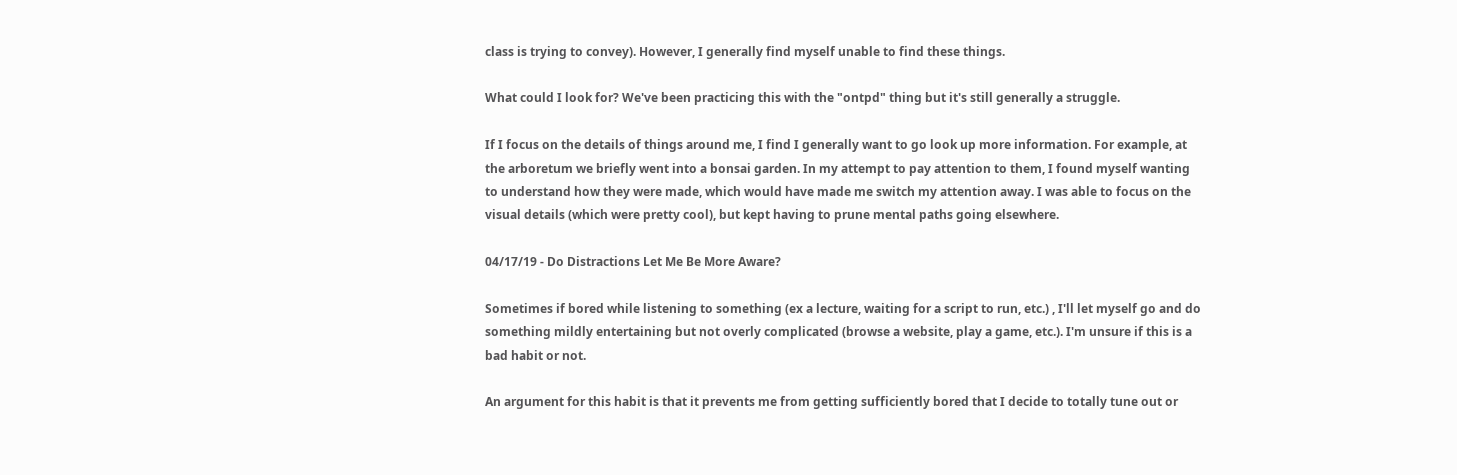class is trying to convey). However, I generally find myself unable to find these things.

What could I look for? We've been practicing this with the "ontpd" thing but it's still generally a struggle.

If I focus on the details of things around me, I find I generally want to go look up more information. For example, at the arboretum we briefly went into a bonsai garden. In my attempt to pay attention to them, I found myself wanting to understand how they were made, which would have made me switch my attention away. I was able to focus on the visual details (which were pretty cool), but kept having to prune mental paths going elsewhere.

04/17/19 - Do Distractions Let Me Be More Aware?

Sometimes if bored while listening to something (ex a lecture, waiting for a script to run, etc.) , I'll let myself go and do something mildly entertaining but not overly complicated (browse a website, play a game, etc.). I'm unsure if this is a bad habit or not.

An argument for this habit is that it prevents me from getting sufficiently bored that I decide to totally tune out or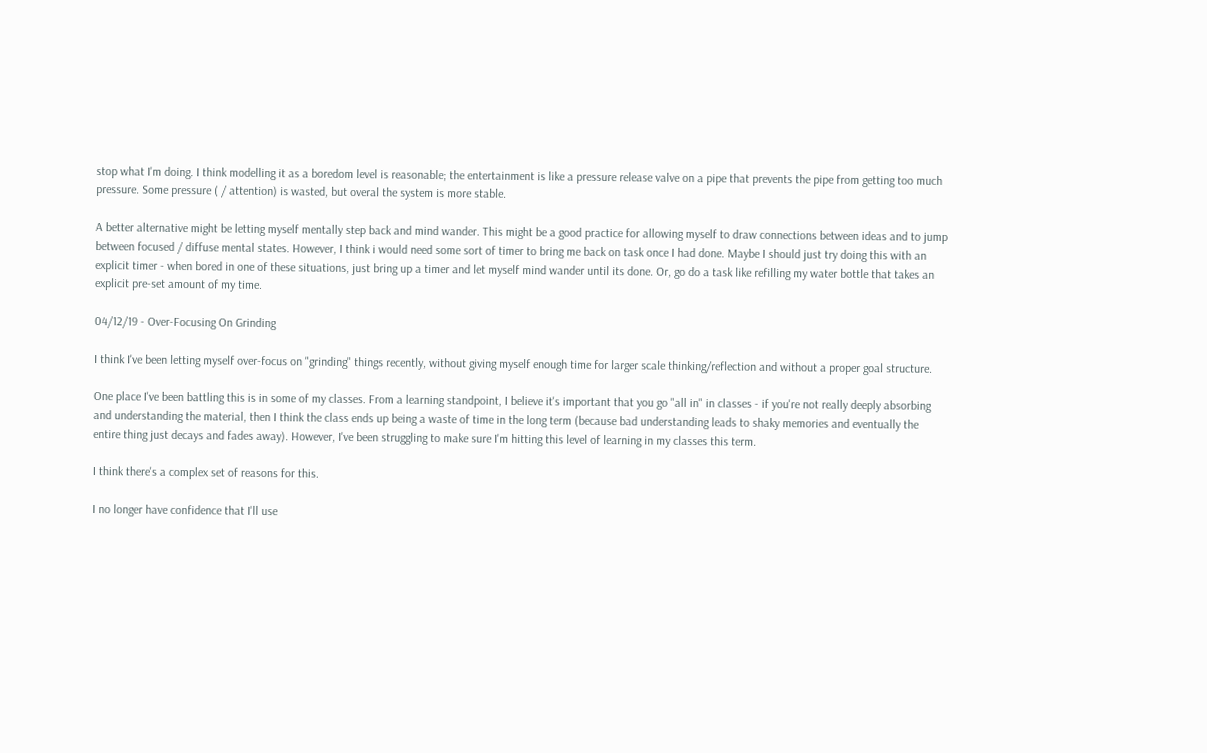stop what I'm doing. I think modelling it as a boredom level is reasonable; the entertainment is like a pressure release valve on a pipe that prevents the pipe from getting too much pressure. Some pressure ( / attention) is wasted, but overal the system is more stable.

A better alternative might be letting myself mentally step back and mind wander. This might be a good practice for allowing myself to draw connections between ideas and to jump between focused / diffuse mental states. However, I think i would need some sort of timer to bring me back on task once I had done. Maybe I should just try doing this with an explicit timer - when bored in one of these situations, just bring up a timer and let myself mind wander until its done. Or, go do a task like refilling my water bottle that takes an explicit pre-set amount of my time.

04/12/19 - Over-Focusing On Grinding

I think I've been letting myself over-focus on "grinding" things recently, without giving myself enough time for larger scale thinking/reflection and without a proper goal structure.

One place I've been battling this is in some of my classes. From a learning standpoint, I believe it's important that you go "all in" in classes - if you're not really deeply absorbing and understanding the material, then I think the class ends up being a waste of time in the long term (because bad understanding leads to shaky memories and eventually the entire thing just decays and fades away). However, I've been struggling to make sure I'm hitting this level of learning in my classes this term.

I think there's a complex set of reasons for this.

I no longer have confidence that I'll use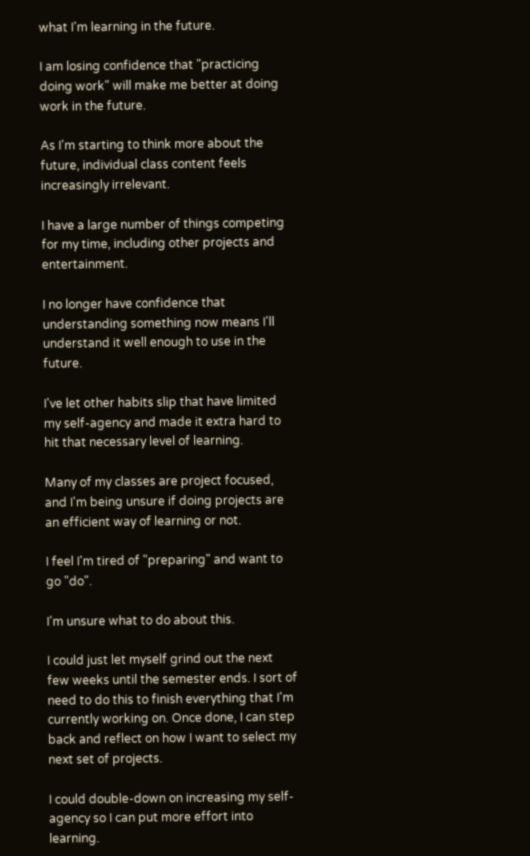what I'm learning in the future.

I am losing confidence that "practicing doing work" will make me better at doing work in the future.

As I'm starting to think more about the future, individual class content feels increasingly irrelevant.

I have a large number of things competing for my time, including other projects and entertainment.

I no longer have confidence that understanding something now means I'll understand it well enough to use in the future.

I've let other habits slip that have limited my self-agency and made it extra hard to hit that necessary level of learning.

Many of my classes are project focused, and I'm being unsure if doing projects are an efficient way of learning or not.

I feel I'm tired of "preparing" and want to go "do".

I'm unsure what to do about this.

I could just let myself grind out the next few weeks until the semester ends. I sort of need to do this to finish everything that I'm currently working on. Once done, I can step back and reflect on how I want to select my next set of projects.

I could double-down on increasing my self-agency so I can put more effort into learning.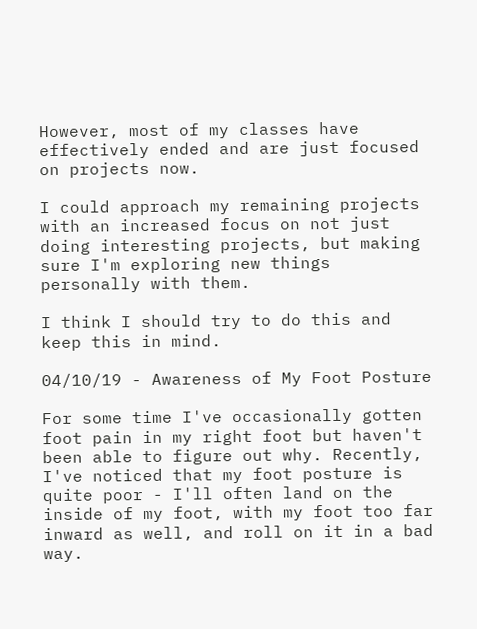However, most of my classes have effectively ended and are just focused on projects now.

I could approach my remaining projects with an increased focus on not just doing interesting projects, but making sure I'm exploring new things personally with them.

I think I should try to do this and keep this in mind.

04/10/19 - Awareness of My Foot Posture

For some time I've occasionally gotten foot pain in my right foot but haven't been able to figure out why. Recently, I've noticed that my foot posture is quite poor - I'll often land on the inside of my foot, with my foot too far inward as well, and roll on it in a bad way.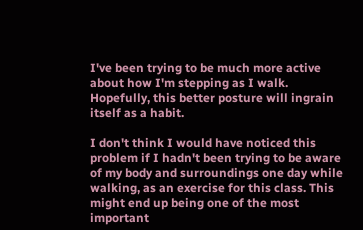I've been trying to be much more active about how I'm stepping as I walk. Hopefully, this better posture will ingrain itself as a habit.

I don't think I would have noticed this problem if I hadn't been trying to be aware of my body and surroundings one day while walking, as an exercise for this class. This might end up being one of the most important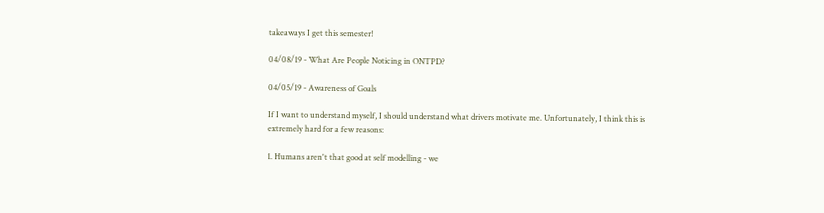takeaways I get this semester!

04/08/19 - What Are People Noticing in ONTPD?

04/05/19 - Awareness of Goals

If I want to understand myself, I should understand what drivers motivate me. Unfortunately, I think this is extremely hard for a few reasons:

1. Humans aren't that good at self modelling - we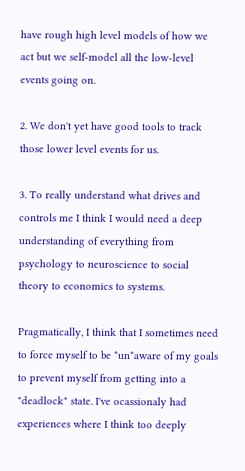have rough high level models of how we act but we self-model all the low-level events going on.

2. We don't yet have good tools to track those lower level events for us.

3. To really understand what drives and controls me I think I would need a deep understanding of everything from psychology to neuroscience to social theory to economics to systems.

Pragmatically, I think that I sometimes need to force myself to be *un*aware of my goals to prevent myself from getting into a "deadlock" state. I've ocassionaly had experiences where I think too deeply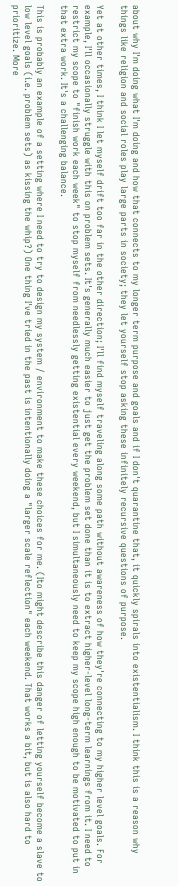about why I'm doing what I'm doing and how that connects to my longer term purpose and goals and if I don't quarantine that, it quickly spirals into existentialism. I think this is a reason why things like religion and social roles play large parts in society; they let yourself stop asking these infinitely recursive questions of purpose.

Yet at other times, I think I let myself drift too far in the other direction; I'll find myself traveling along some path without awareness of how they're connecting to my higher level goals. For example, I'll occasionally struggle with this on problem sets. It's generally much easier to just get the problem set done than it is to extract higher-level long-term learnings from it. I need to restrict my scope to "finish work each week" to stop myself from needlessly getting existential every weekend, but I simultaneously need to keep my scope high enough to be motivated to put in that extra work. It's a challenging balance.

This is probably an example of a setting where I need to try to design my system / environment to make these choices for me. (Ito might describe this danger of letting yourself become a slave to low level goals (i.e. problem sets) as kissing the whip?) One thing I've tried in the past is intentionally doing a "larger scale reflection" each weekend. That works a bit, but is also hard to prioritize. More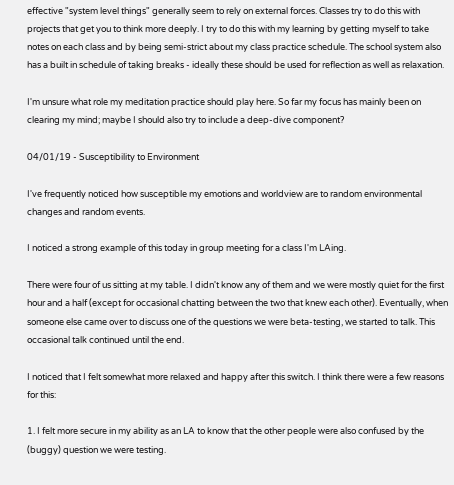effective "system level things" generally seem to rely on external forces. Classes try to do this with projects that get you to think more deeply. I try to do this with my learning by getting myself to take notes on each class and by being semi-strict about my class practice schedule. The school system also has a built in schedule of taking breaks - ideally these should be used for reflection as well as relaxation.

I'm unsure what role my meditation practice should play here. So far my focus has mainly been on clearing my mind; maybe I should also try to include a deep-dive component?

04/01/19 - Susceptibility to Environment

I've frequently noticed how susceptible my emotions and worldview are to random environmental changes and random events.

I noticed a strong example of this today in group meeting for a class I'm LAing.

There were four of us sitting at my table. I didn't know any of them and we were mostly quiet for the first hour and a half (except for occasional chatting between the two that knew each other). Eventually, when someone else came over to discuss one of the questions we were beta-testing, we started to talk. This occasional talk continued until the end.

I noticed that I felt somewhat more relaxed and happy after this switch. I think there were a few reasons for this:

1. I felt more secure in my ability as an LA to know that the other people were also confused by the (buggy) question we were testing.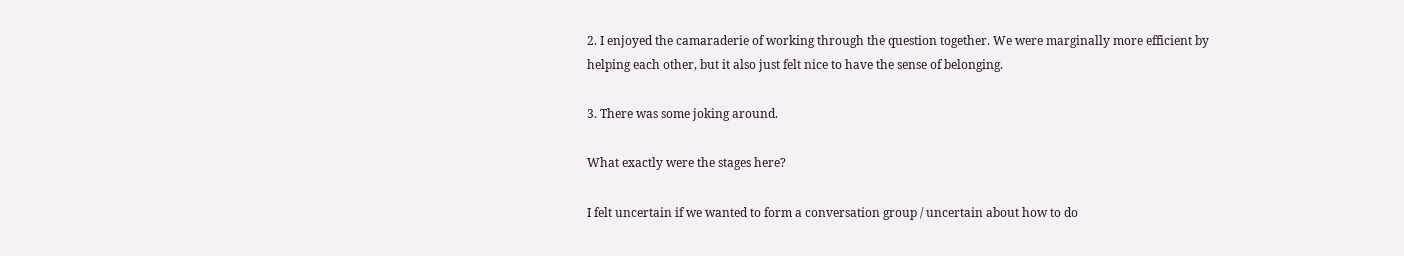2. I enjoyed the camaraderie of working through the question together. We were marginally more efficient by helping each other, but it also just felt nice to have the sense of belonging.

3. There was some joking around.

What exactly were the stages here?

I felt uncertain if we wanted to form a conversation group / uncertain about how to do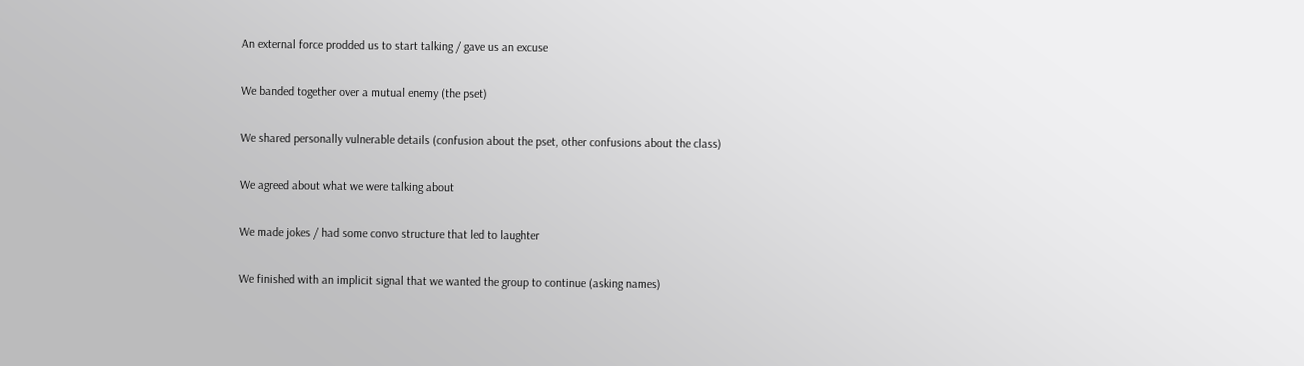An external force prodded us to start talking / gave us an excuse

We banded together over a mutual enemy (the pset)

We shared personally vulnerable details (confusion about the pset, other confusions about the class)

We agreed about what we were talking about

We made jokes / had some convo structure that led to laughter

We finished with an implicit signal that we wanted the group to continue (asking names)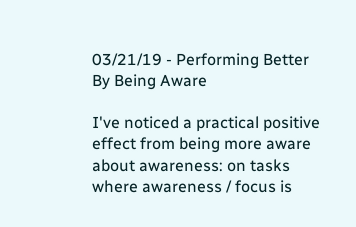03/21/19 - Performing Better By Being Aware

I've noticed a practical positive effect from being more aware about awareness: on tasks where awareness / focus is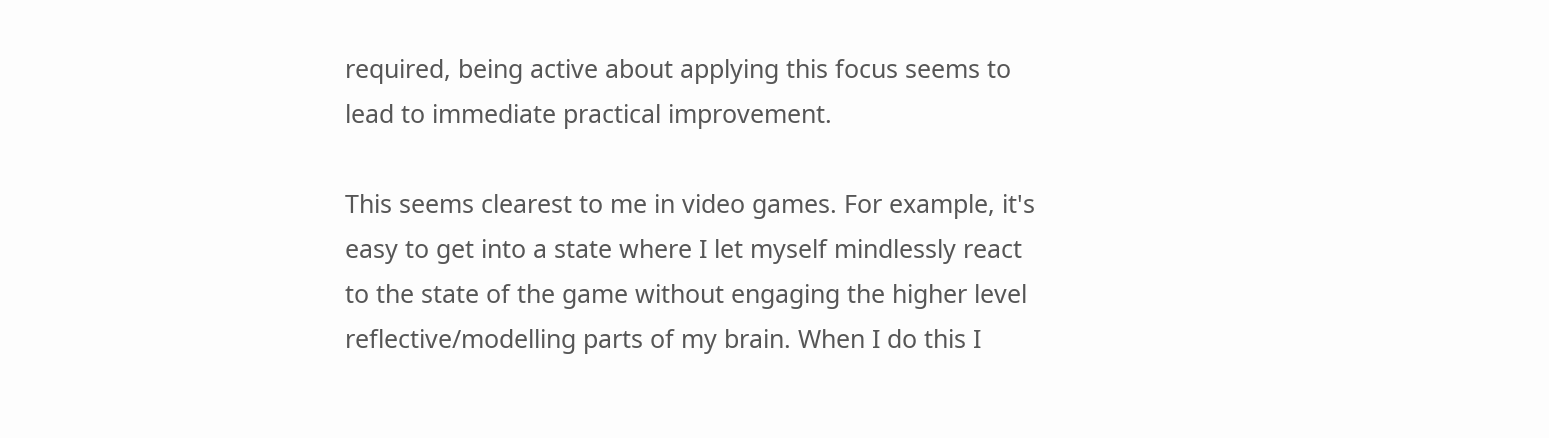required, being active about applying this focus seems to lead to immediate practical improvement.

This seems clearest to me in video games. For example, it's easy to get into a state where I let myself mindlessly react to the state of the game without engaging the higher level reflective/modelling parts of my brain. When I do this I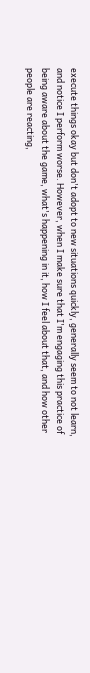execute things okay but don't adopt to new situations quickly, generally seem to not learn, and notice I perform worse. However, when I make sure that I'm engaging this practice of being aware about the game, what's happening in it, how I feel about that, and how other people are reacting,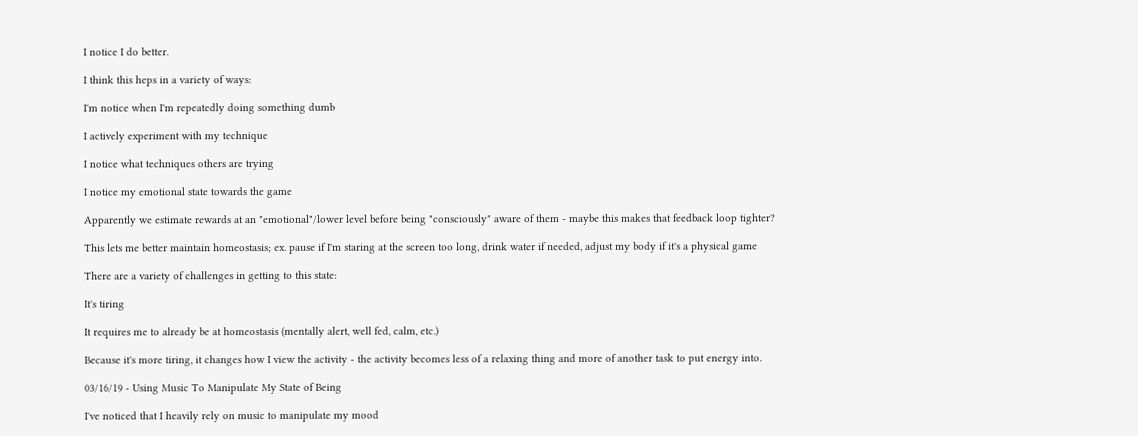I notice I do better.

I think this heps in a variety of ways:

I'm notice when I'm repeatedly doing something dumb

I actively experiment with my technique

I notice what techniques others are trying

I notice my emotional state towards the game

Apparently we estimate rewards at an "emotional"/lower level before being "consciously" aware of them - maybe this makes that feedback loop tighter?

This lets me better maintain homeostasis; ex. pause if I'm staring at the screen too long, drink water if needed, adjust my body if it's a physical game

There are a variety of challenges in getting to this state:

It's tiring

It requires me to already be at homeostasis (mentally alert, well fed, calm, etc.)

Because it's more tiring, it changes how I view the activity - the activity becomes less of a relaxing thing and more of another task to put energy into.

03/16/19 - Using Music To Manipulate My State of Being

I've noticed that I heavily rely on music to manipulate my mood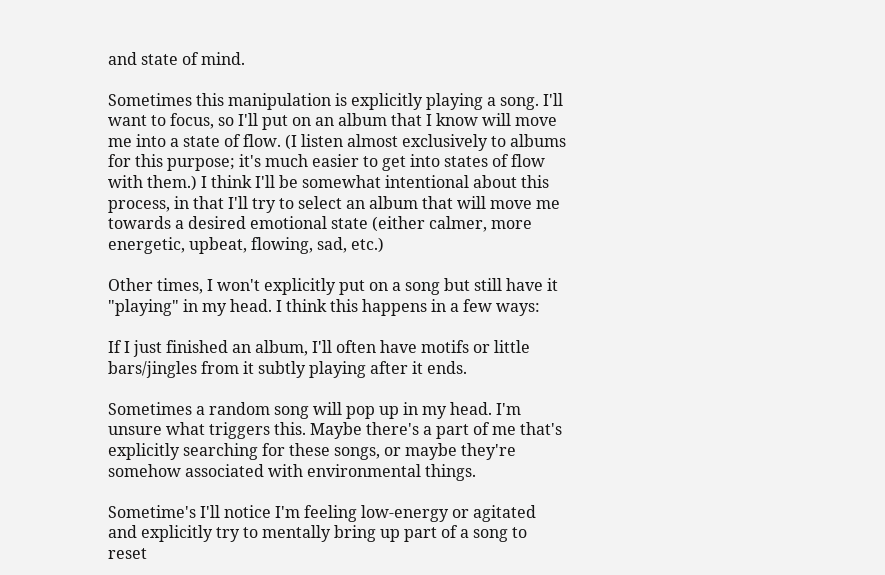and state of mind.

Sometimes this manipulation is explicitly playing a song. I'll want to focus, so I'll put on an album that I know will move me into a state of flow. (I listen almost exclusively to albums for this purpose; it's much easier to get into states of flow with them.) I think I'll be somewhat intentional about this process, in that I'll try to select an album that will move me towards a desired emotional state (either calmer, more energetic, upbeat, flowing, sad, etc.)

Other times, I won't explicitly put on a song but still have it "playing" in my head. I think this happens in a few ways:

If I just finished an album, I'll often have motifs or little bars/jingles from it subtly playing after it ends.

Sometimes a random song will pop up in my head. I'm unsure what triggers this. Maybe there's a part of me that's explicitly searching for these songs, or maybe they're somehow associated with environmental things.

Sometime's I'll notice I'm feeling low-energy or agitated and explicitly try to mentally bring up part of a song to reset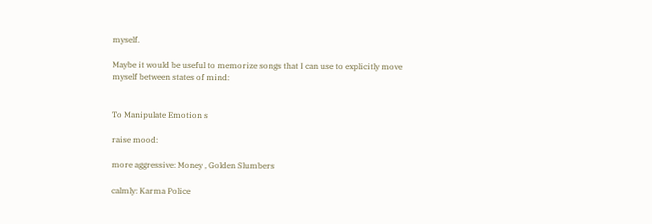myself.

Maybe it would be useful to memorize songs that I can use to explicitly move myself between states of mind:


To Manipulate Emotion s

raise mood:

more aggressive: Money , Golden Slumbers

calmly: Karma Police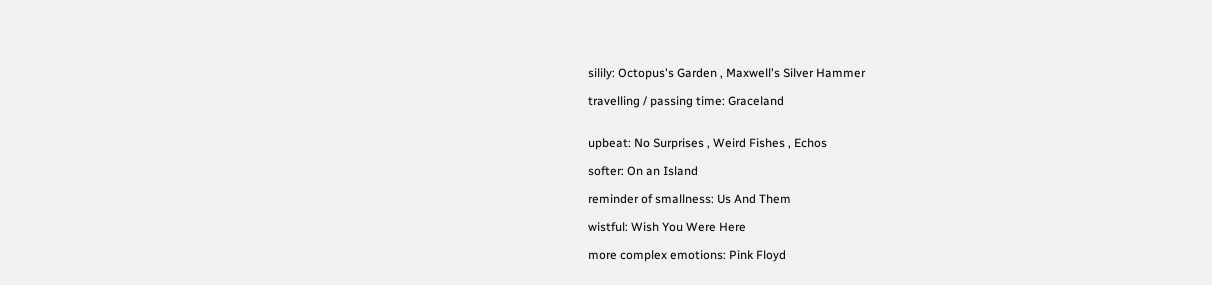silily: Octopus's Garden , Maxwell's Silver Hammer

travelling / passing time: Graceland


upbeat: No Surprises , Weird Fishes , Echos

softer: On an Island

reminder of smallness: Us And Them

wistful: Wish You Were Here

more complex emotions: Pink Floyd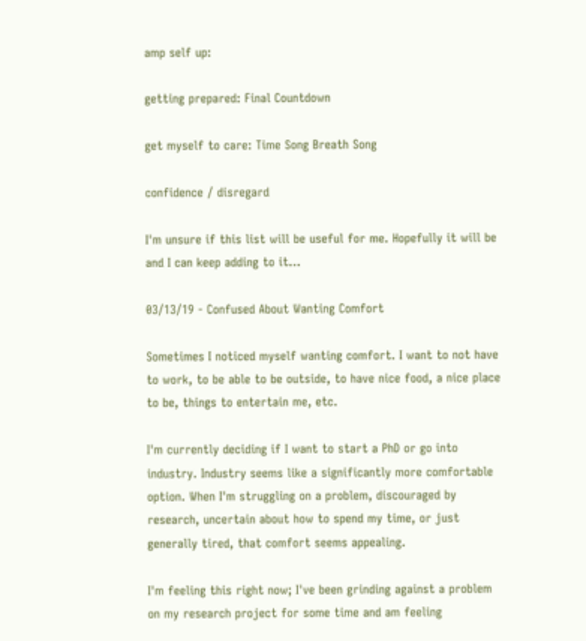amp self up:

getting prepared: Final Countdown

get myself to care: Time Song Breath Song

confidence / disregard

I'm unsure if this list will be useful for me. Hopefully it will be and I can keep adding to it...

03/13/19 - Confused About Wanting Comfort

Sometimes I noticed myself wanting comfort. I want to not have to work, to be able to be outside, to have nice food, a nice place to be, things to entertain me, etc.

I'm currently deciding if I want to start a PhD or go into industry. Industry seems like a significantly more comfortable option. When I'm struggling on a problem, discouraged by research, uncertain about how to spend my time, or just generally tired, that comfort seems appealing.

I'm feeling this right now; I've been grinding against a problem on my research project for some time and am feeling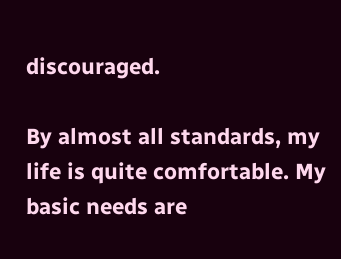discouraged.

By almost all standards, my life is quite comfortable. My basic needs are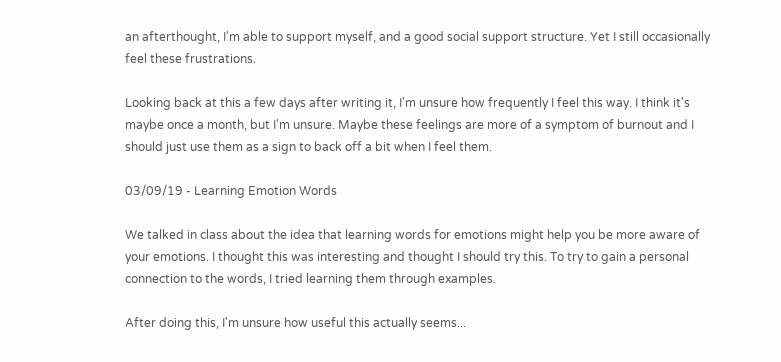an afterthought, I'm able to support myself, and a good social support structure. Yet I still occasionally feel these frustrations.

Looking back at this a few days after writing it, I'm unsure how frequently I feel this way. I think it's maybe once a month, but I'm unsure. Maybe these feelings are more of a symptom of burnout and I should just use them as a sign to back off a bit when I feel them.

03/09/19 - Learning Emotion Words

We talked in class about the idea that learning words for emotions might help you be more aware of your emotions. I thought this was interesting and thought I should try this. To try to gain a personal connection to the words, I tried learning them through examples.

After doing this, I'm unsure how useful this actually seems...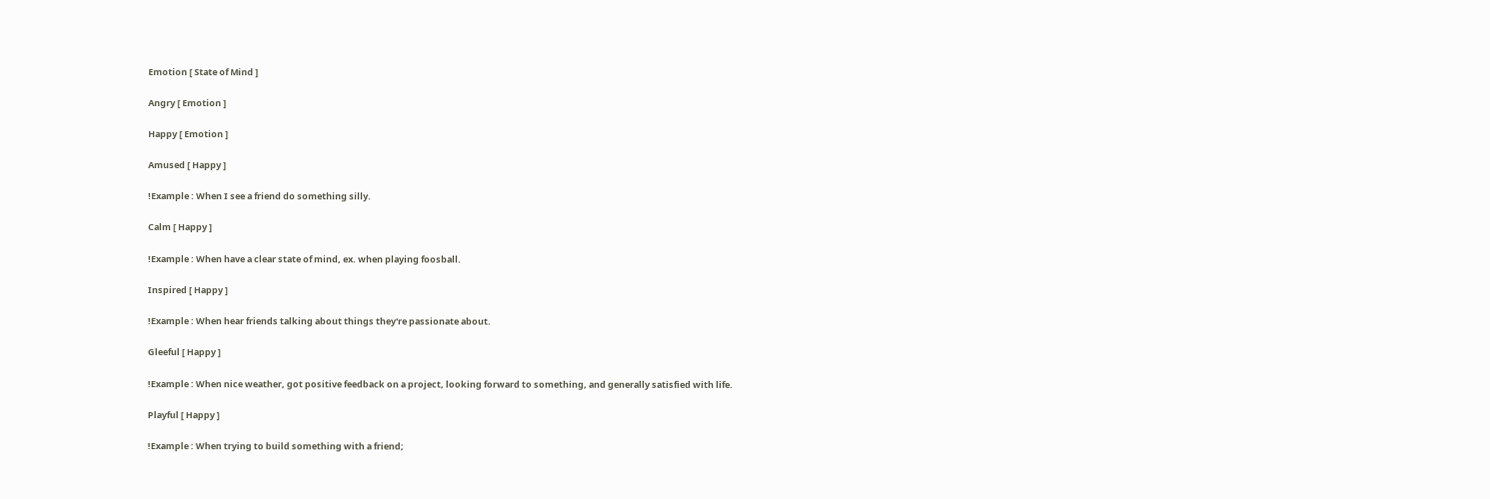Emotion [ State of Mind ]

Angry [ Emotion ]

Happy [ Emotion ]

Amused [ Happy ]

!Example : When I see a friend do something silly.

Calm [ Happy ]

!Example : When have a clear state of mind, ex. when playing foosball.

Inspired [ Happy ]

!Example : When hear friends talking about things they're passionate about.

Gleeful [ Happy ]

!Example : When nice weather, got positive feedback on a project, looking forward to something, and generally satisfied with life.

Playful [ Happy ]

!Example : When trying to build something with a friend;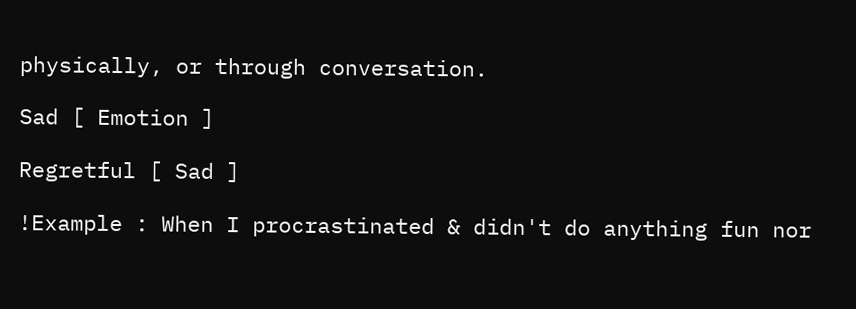physically, or through conversation.

Sad [ Emotion ]

Regretful [ Sad ]

!Example : When I procrastinated & didn't do anything fun nor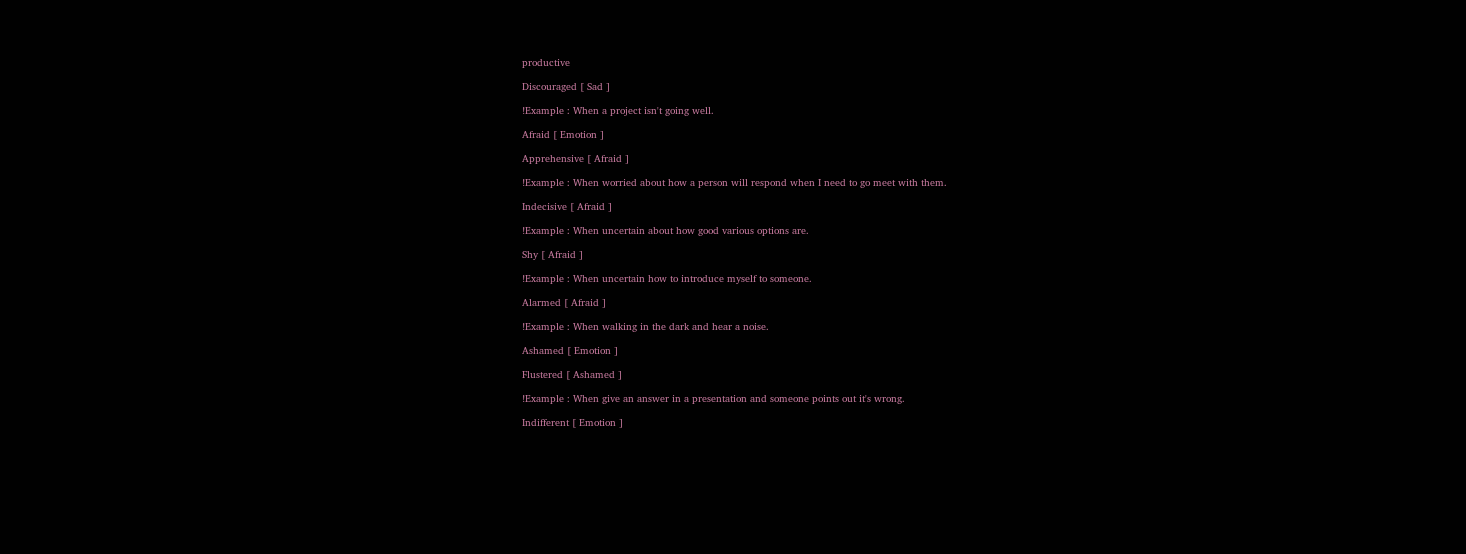productive

Discouraged [ Sad ]

!Example : When a project isn't going well.

Afraid [ Emotion ]

Apprehensive [ Afraid ]

!Example : When worried about how a person will respond when I need to go meet with them.

Indecisive [ Afraid ]

!Example : When uncertain about how good various options are.

Shy [ Afraid ]

!Example : When uncertain how to introduce myself to someone.

Alarmed [ Afraid ]

!Example : When walking in the dark and hear a noise.

Ashamed [ Emotion ]

Flustered [ Ashamed ]

!Example : When give an answer in a presentation and someone points out it's wrong.

Indifferent [ Emotion ]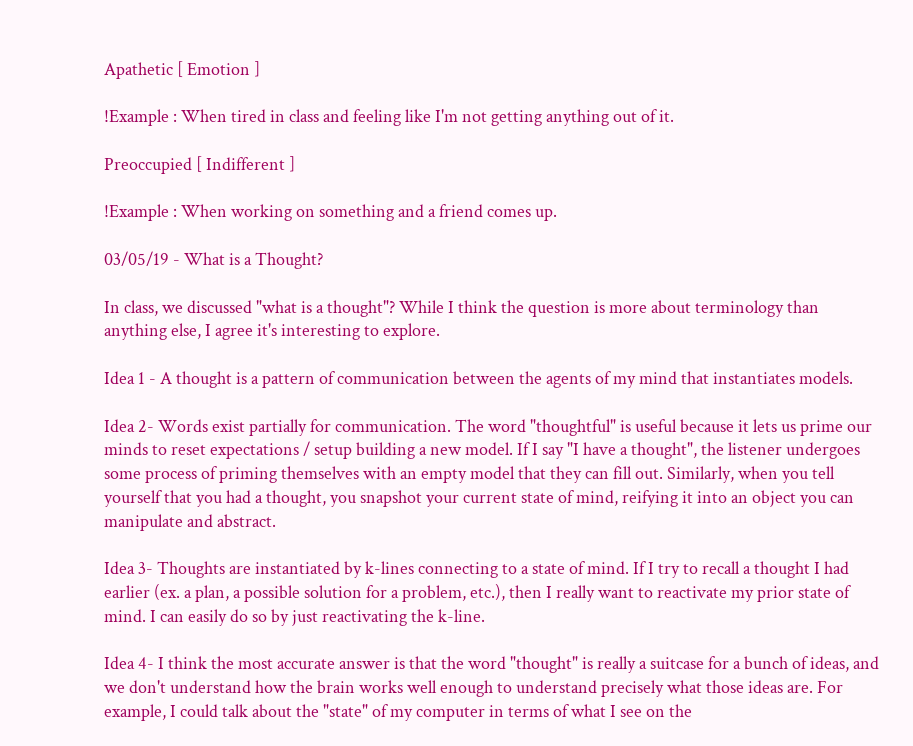Apathetic [ Emotion ]

!Example : When tired in class and feeling like I'm not getting anything out of it.

Preoccupied [ Indifferent ]

!Example : When working on something and a friend comes up.

03/05/19 - What is a Thought?

In class, we discussed "what is a thought"? While I think the question is more about terminology than anything else, I agree it's interesting to explore.

Idea 1 - A thought is a pattern of communication between the agents of my mind that instantiates models.

Idea 2- Words exist partially for communication. The word "thoughtful" is useful because it lets us prime our minds to reset expectations / setup building a new model. If I say "I have a thought", the listener undergoes some process of priming themselves with an empty model that they can fill out. Similarly, when you tell yourself that you had a thought, you snapshot your current state of mind, reifying it into an object you can manipulate and abstract.

Idea 3- Thoughts are instantiated by k-lines connecting to a state of mind. If I try to recall a thought I had earlier (ex. a plan, a possible solution for a problem, etc.), then I really want to reactivate my prior state of mind. I can easily do so by just reactivating the k-line.

Idea 4- I think the most accurate answer is that the word "thought" is really a suitcase for a bunch of ideas, and we don't understand how the brain works well enough to understand precisely what those ideas are. For example, I could talk about the "state" of my computer in terms of what I see on the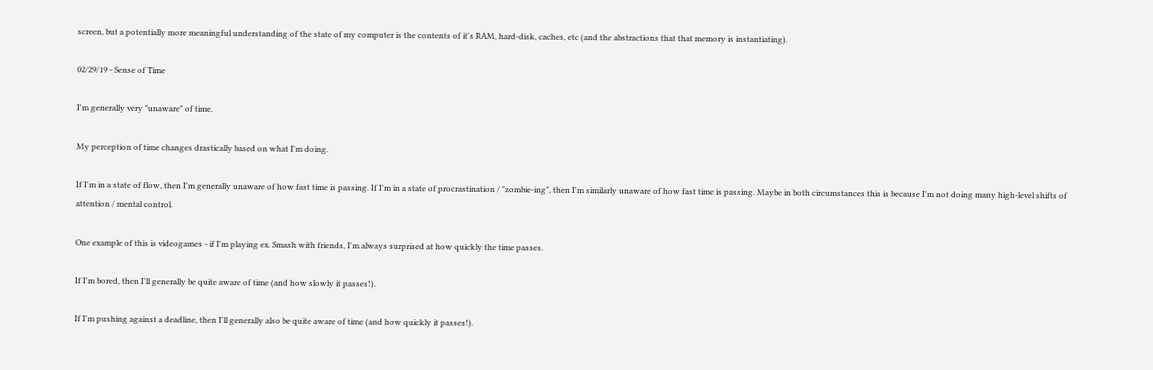screen, but a potentially more meaningful understanding of the state of my computer is the contents of it's RAM, hard-disk, caches, etc (and the abstractions that that memory is instantiating).

02/29/19 - Sense of Time

I'm generally very "unaware" of time.

My perception of time changes drastically based on what I'm doing.

If I'm in a state of flow, then I'm generally unaware of how fast time is passing. If I'm in a state of procrastination / "zombie-ing", then I'm similarly unaware of how fast time is passing. Maybe in both circumstances this is because I'm not doing many high-level shifts of attention / mental control.

One example of this is videogames - if I'm playing ex. Smash with friends, I'm always surprised at how quickly the time passes.

If I'm bored, then I'll generally be quite aware of time (and how slowly it passes!).

If I'm pushing against a deadline, then I'll generally also be quite aware of time (and how quickly it passes!).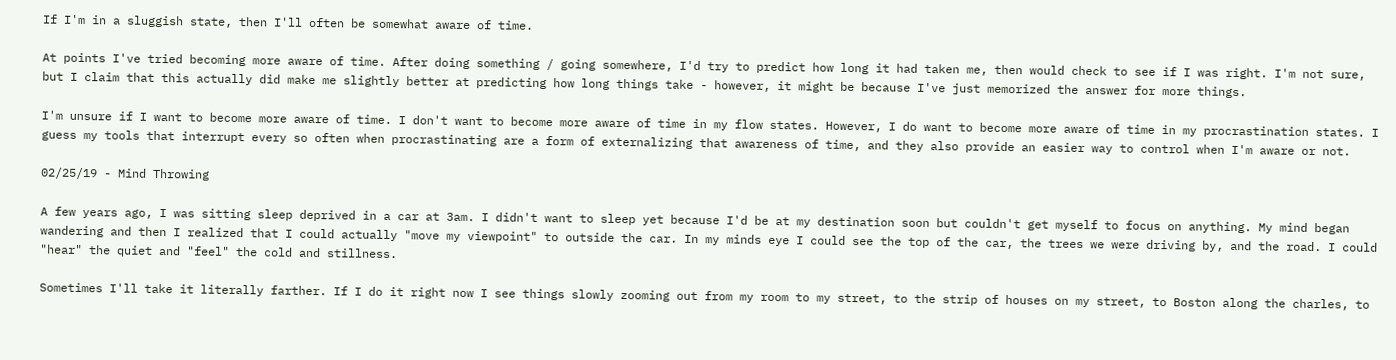If I'm in a sluggish state, then I'll often be somewhat aware of time.

At points I've tried becoming more aware of time. After doing something / going somewhere, I'd try to predict how long it had taken me, then would check to see if I was right. I'm not sure, but I claim that this actually did make me slightly better at predicting how long things take - however, it might be because I've just memorized the answer for more things.

I'm unsure if I want to become more aware of time. I don't want to become more aware of time in my flow states. However, I do want to become more aware of time in my procrastination states. I guess my tools that interrupt every so often when procrastinating are a form of externalizing that awareness of time, and they also provide an easier way to control when I'm aware or not.

02/25/19 - Mind Throwing

A few years ago, I was sitting sleep deprived in a car at 3am. I didn't want to sleep yet because I'd be at my destination soon but couldn't get myself to focus on anything. My mind began wandering and then I realized that I could actually "move my viewpoint" to outside the car. In my minds eye I could see the top of the car, the trees we were driving by, and the road. I could "hear" the quiet and "feel" the cold and stillness.

Sometimes I'll take it literally farther. If I do it right now I see things slowly zooming out from my room to my street, to the strip of houses on my street, to Boston along the charles, to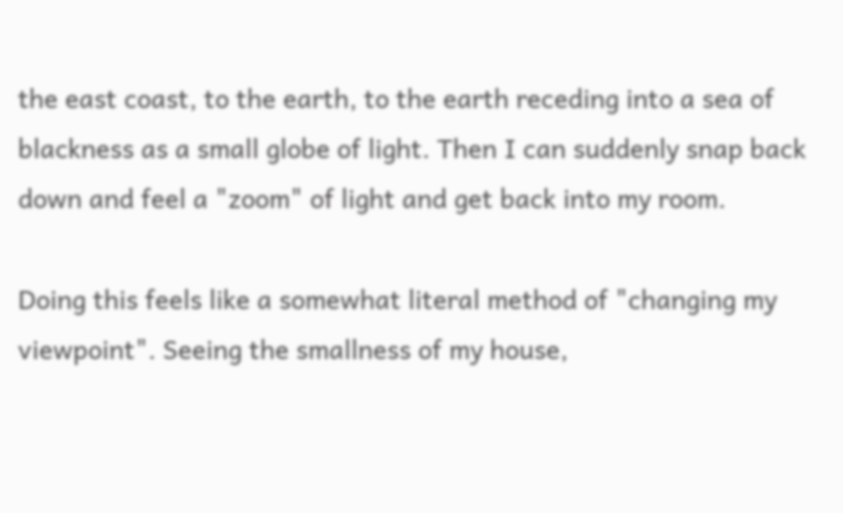the east coast, to the earth, to the earth receding into a sea of blackness as a small globe of light. Then I can suddenly snap back down and feel a "zoom" of light and get back into my room.

Doing this feels like a somewhat literal method of "changing my viewpoint". Seeing the smallness of my house,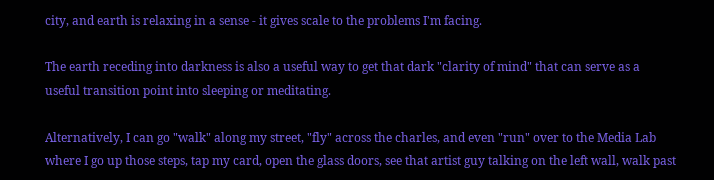city, and earth is relaxing in a sense - it gives scale to the problems I'm facing.

The earth receding into darkness is also a useful way to get that dark "clarity of mind" that can serve as a useful transition point into sleeping or meditating.

Alternatively, I can go "walk" along my street, "fly" across the charles, and even "run" over to the Media Lab where I go up those steps, tap my card, open the glass doors, see that artist guy talking on the left wall, walk past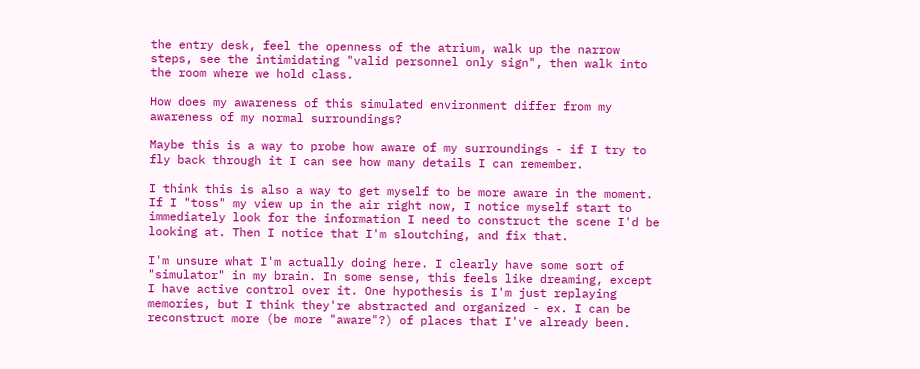the entry desk, feel the openness of the atrium, walk up the narrow steps, see the intimidating "valid personnel only sign", then walk into the room where we hold class.

How does my awareness of this simulated environment differ from my awareness of my normal surroundings?

Maybe this is a way to probe how aware of my surroundings - if I try to fly back through it I can see how many details I can remember.

I think this is also a way to get myself to be more aware in the moment. If I "toss" my view up in the air right now, I notice myself start to immediately look for the information I need to construct the scene I'd be looking at. Then I notice that I'm sloutching, and fix that.

I'm unsure what I'm actually doing here. I clearly have some sort of "simulator" in my brain. In some sense, this feels like dreaming, except I have active control over it. One hypothesis is I'm just replaying memories, but I think they're abstracted and organized - ex. I can be reconstruct more (be more "aware"?) of places that I've already been.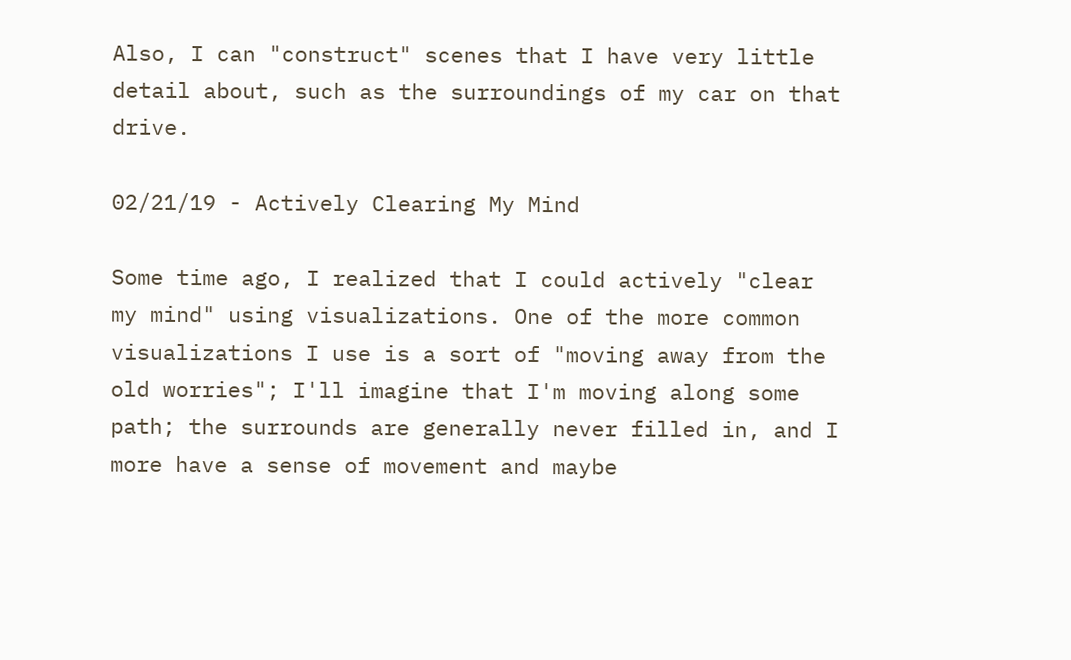Also, I can "construct" scenes that I have very little detail about, such as the surroundings of my car on that drive.

02/21/19 - Actively Clearing My Mind

Some time ago, I realized that I could actively "clear my mind" using visualizations. One of the more common visualizations I use is a sort of "moving away from the old worries"; I'll imagine that I'm moving along some path; the surrounds are generally never filled in, and I more have a sense of movement and maybe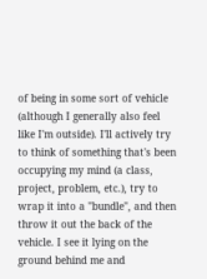of being in some sort of vehicle (although I generally also feel like I'm outside). I'll actively try to think of something that's been occupying my mind (a class, project, problem, etc.), try to wrap it into a "bundle", and then throw it out the back of the vehicle. I see it lying on the ground behind me and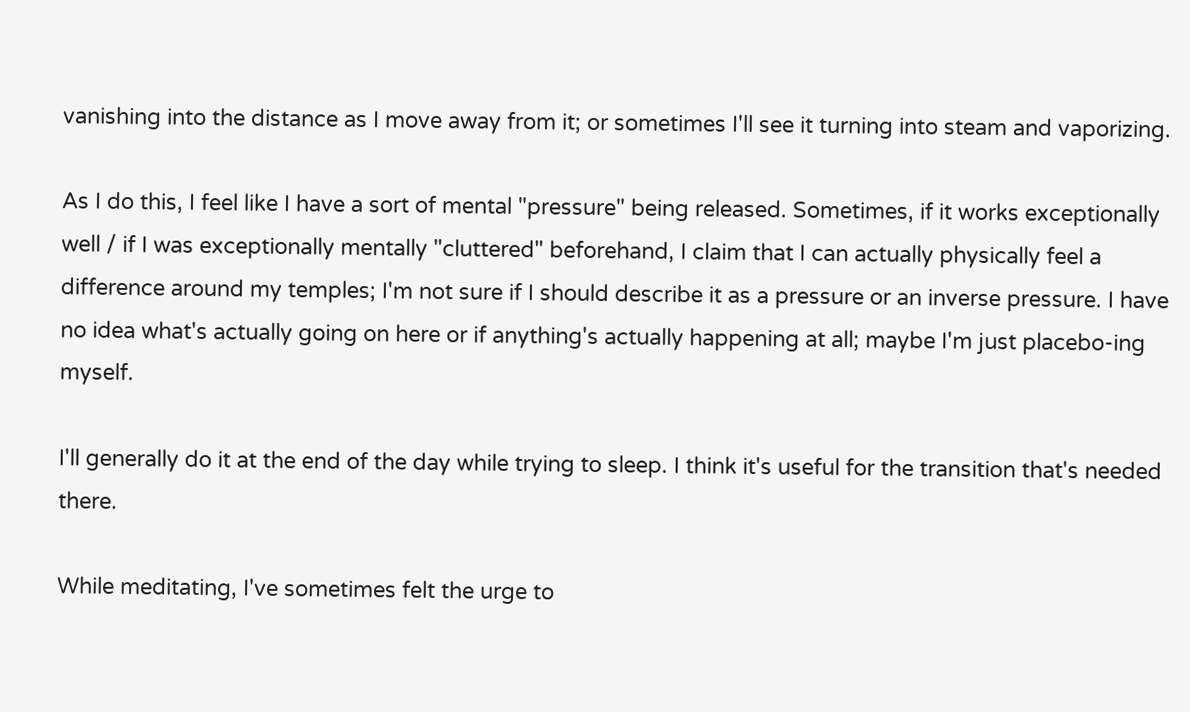vanishing into the distance as I move away from it; or sometimes I'll see it turning into steam and vaporizing.

As I do this, I feel like I have a sort of mental "pressure" being released. Sometimes, if it works exceptionally well / if I was exceptionally mentally "cluttered" beforehand, I claim that I can actually physically feel a difference around my temples; I'm not sure if I should describe it as a pressure or an inverse pressure. I have no idea what's actually going on here or if anything's actually happening at all; maybe I'm just placebo-ing myself.

I'll generally do it at the end of the day while trying to sleep. I think it's useful for the transition that's needed there.

While meditating, I've sometimes felt the urge to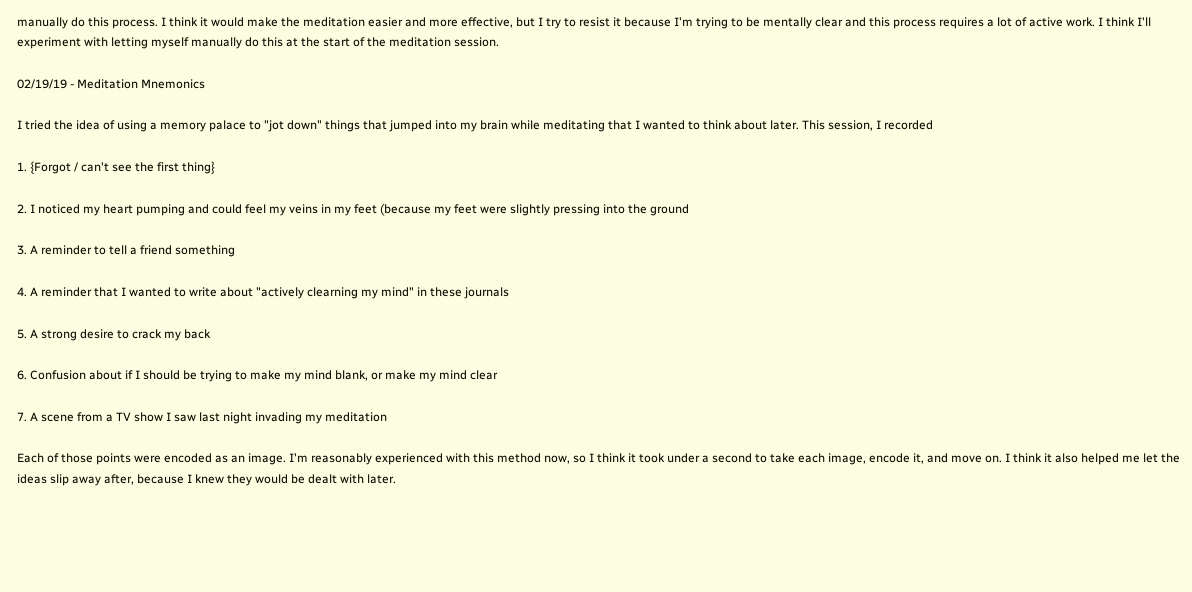manually do this process. I think it would make the meditation easier and more effective, but I try to resist it because I'm trying to be mentally clear and this process requires a lot of active work. I think I'll experiment with letting myself manually do this at the start of the meditation session.

02/19/19 - Meditation Mnemonics

I tried the idea of using a memory palace to "jot down" things that jumped into my brain while meditating that I wanted to think about later. This session, I recorded

1. {Forgot / can't see the first thing}

2. I noticed my heart pumping and could feel my veins in my feet (because my feet were slightly pressing into the ground

3. A reminder to tell a friend something

4. A reminder that I wanted to write about "actively clearning my mind" in these journals

5. A strong desire to crack my back

6. Confusion about if I should be trying to make my mind blank, or make my mind clear

7. A scene from a TV show I saw last night invading my meditation

Each of those points were encoded as an image. I'm reasonably experienced with this method now, so I think it took under a second to take each image, encode it, and move on. I think it also helped me let the ideas slip away after, because I knew they would be dealt with later.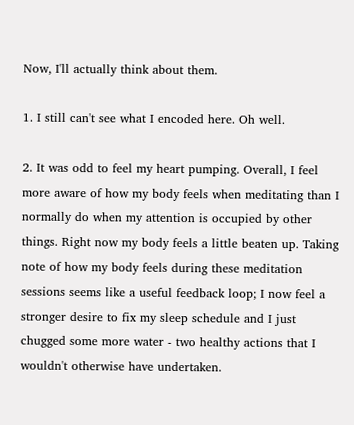Now, I'll actually think about them.

1. I still can't see what I encoded here. Oh well.

2. It was odd to feel my heart pumping. Overall, I feel more aware of how my body feels when meditating than I normally do when my attention is occupied by other things. Right now my body feels a little beaten up. Taking note of how my body feels during these meditation sessions seems like a useful feedback loop; I now feel a stronger desire to fix my sleep schedule and I just chugged some more water - two healthy actions that I wouldn't otherwise have undertaken.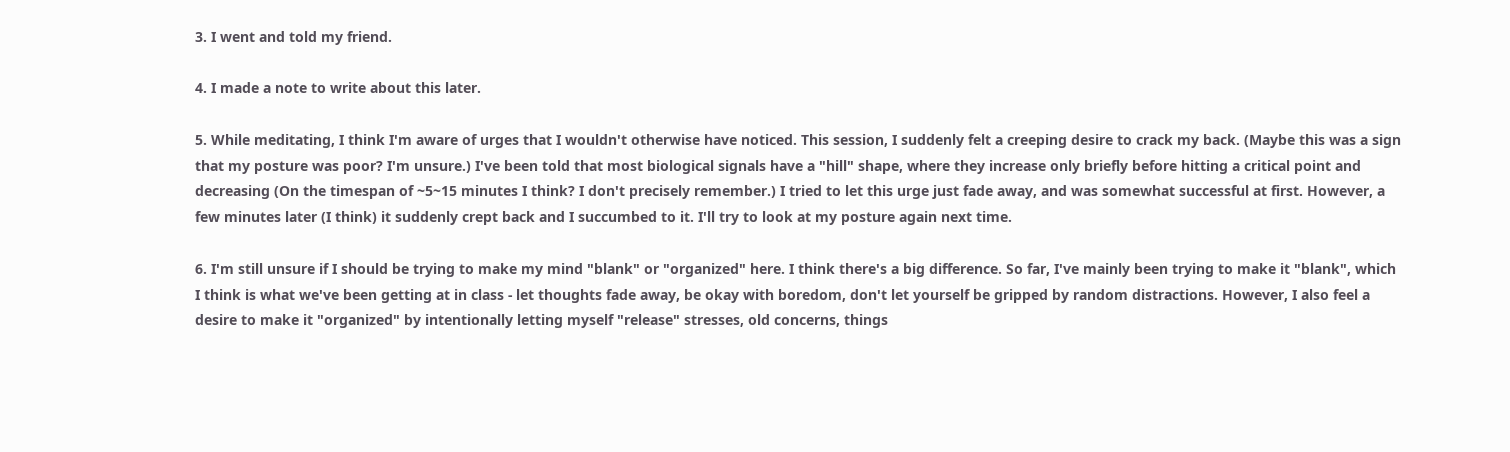3. I went and told my friend.

4. I made a note to write about this later.

5. While meditating, I think I'm aware of urges that I wouldn't otherwise have noticed. This session, I suddenly felt a creeping desire to crack my back. (Maybe this was a sign that my posture was poor? I'm unsure.) I've been told that most biological signals have a "hill" shape, where they increase only briefly before hitting a critical point and decreasing (On the timespan of ~5~15 minutes I think? I don't precisely remember.) I tried to let this urge just fade away, and was somewhat successful at first. However, a few minutes later (I think) it suddenly crept back and I succumbed to it. I'll try to look at my posture again next time.

6. I'm still unsure if I should be trying to make my mind "blank" or "organized" here. I think there's a big difference. So far, I've mainly been trying to make it "blank", which I think is what we've been getting at in class - let thoughts fade away, be okay with boredom, don't let yourself be gripped by random distractions. However, I also feel a desire to make it "organized" by intentionally letting myself "release" stresses, old concerns, things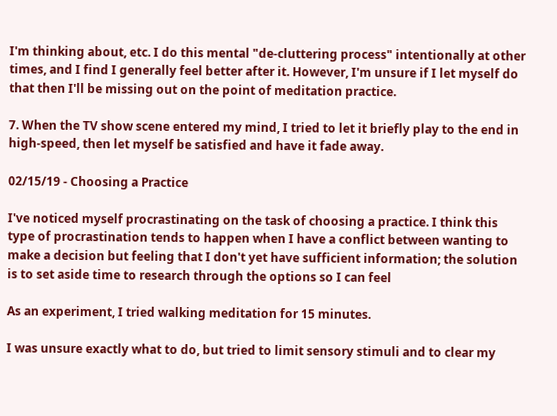I'm thinking about, etc. I do this mental "de-cluttering process" intentionally at other times, and I find I generally feel better after it. However, I'm unsure if I let myself do that then I'll be missing out on the point of meditation practice.

7. When the TV show scene entered my mind, I tried to let it briefly play to the end in high-speed, then let myself be satisfied and have it fade away.

02/15/19 - Choosing a Practice

I've noticed myself procrastinating on the task of choosing a practice. I think this type of procrastination tends to happen when I have a conflict between wanting to make a decision but feeling that I don't yet have sufficient information; the solution is to set aside time to research through the options so I can feel

As an experiment, I tried walking meditation for 15 minutes.

I was unsure exactly what to do, but tried to limit sensory stimuli and to clear my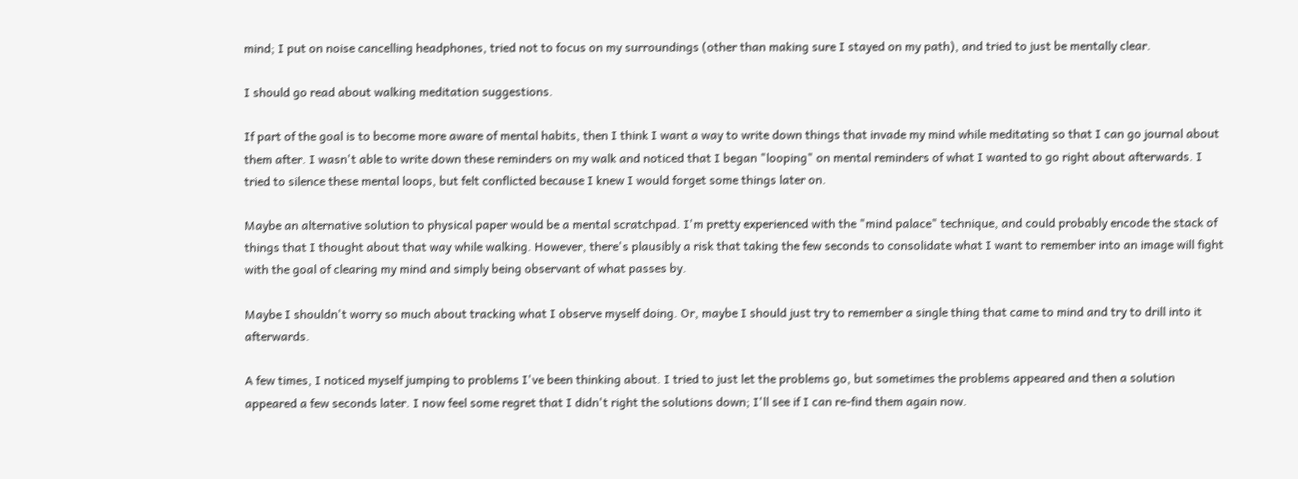mind; I put on noise cancelling headphones, tried not to focus on my surroundings (other than making sure I stayed on my path), and tried to just be mentally clear.

I should go read about walking meditation suggestions.

If part of the goal is to become more aware of mental habits, then I think I want a way to write down things that invade my mind while meditating so that I can go journal about them after. I wasn't able to write down these reminders on my walk and noticed that I began "looping" on mental reminders of what I wanted to go right about afterwards. I tried to silence these mental loops, but felt conflicted because I knew I would forget some things later on.

Maybe an alternative solution to physical paper would be a mental scratchpad. I'm pretty experienced with the "mind palace" technique, and could probably encode the stack of things that I thought about that way while walking. However, there's plausibly a risk that taking the few seconds to consolidate what I want to remember into an image will fight with the goal of clearing my mind and simply being observant of what passes by.

Maybe I shouldn't worry so much about tracking what I observe myself doing. Or, maybe I should just try to remember a single thing that came to mind and try to drill into it afterwards.

A few times, I noticed myself jumping to problems I've been thinking about. I tried to just let the problems go, but sometimes the problems appeared and then a solution appeared a few seconds later. I now feel some regret that I didn't right the solutions down; I'll see if I can re-find them again now.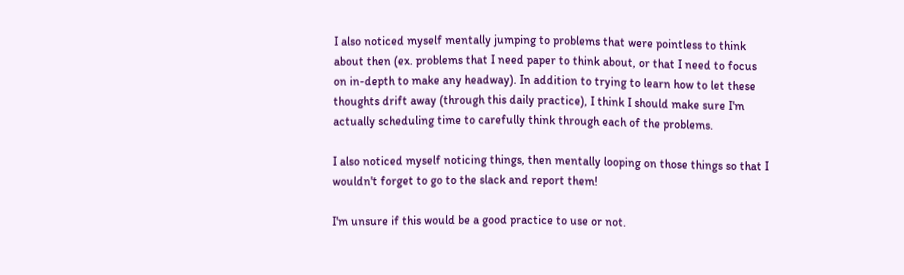I also noticed myself mentally jumping to problems that were pointless to think about then (ex. problems that I need paper to think about, or that I need to focus on in-depth to make any headway). In addition to trying to learn how to let these thoughts drift away (through this daily practice), I think I should make sure I'm actually scheduling time to carefully think through each of the problems.

I also noticed myself noticing things, then mentally looping on those things so that I wouldn't forget to go to the slack and report them!

I'm unsure if this would be a good practice to use or not.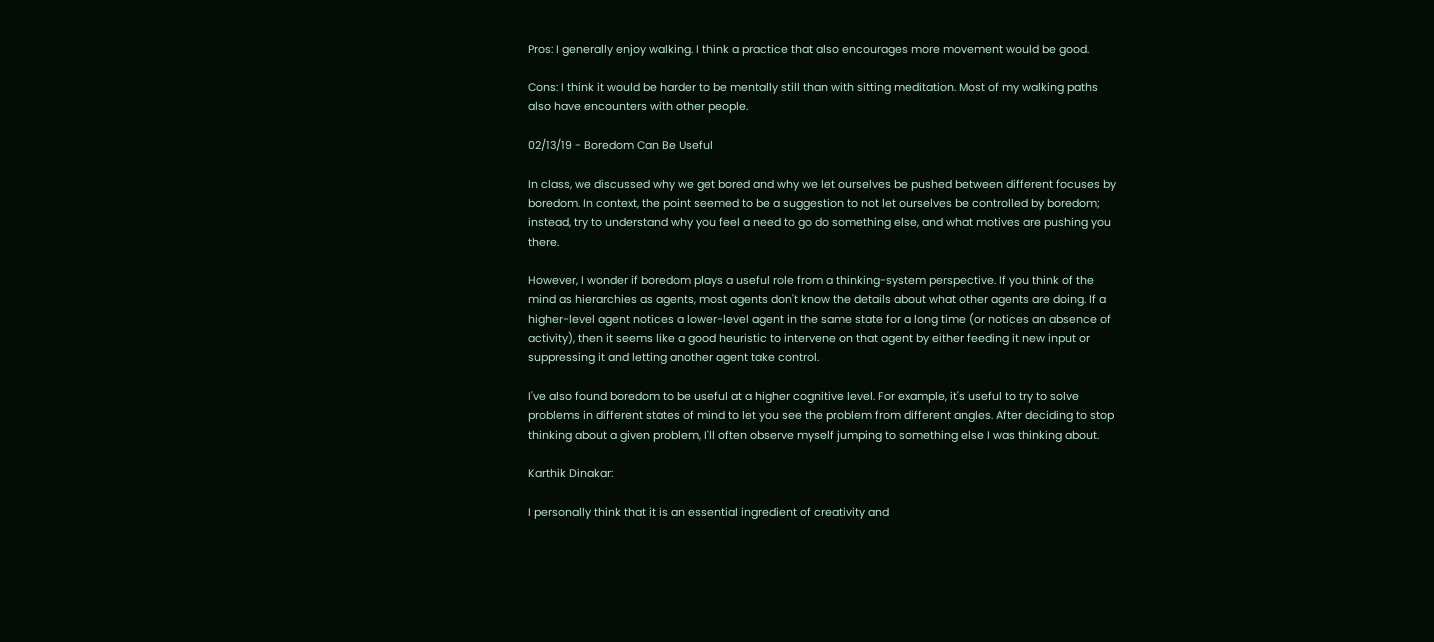Pros: I generally enjoy walking. I think a practice that also encourages more movement would be good.

Cons: I think it would be harder to be mentally still than with sitting meditation. Most of my walking paths also have encounters with other people.

02/13/19 - Boredom Can Be Useful

In class, we discussed why we get bored and why we let ourselves be pushed between different focuses by boredom. In context, the point seemed to be a suggestion to not let ourselves be controlled by boredom; instead, try to understand why you feel a need to go do something else, and what motives are pushing you there.

However, I wonder if boredom plays a useful role from a thinking-system perspective. If you think of the mind as hierarchies as agents, most agents don't know the details about what other agents are doing. If a higher-level agent notices a lower-level agent in the same state for a long time (or notices an absence of activity), then it seems like a good heuristic to intervene on that agent by either feeding it new input or suppressing it and letting another agent take control.

I've also found boredom to be useful at a higher cognitive level. For example, it's useful to try to solve problems in different states of mind to let you see the problem from different angles. After deciding to stop thinking about a given problem, I'll often observe myself jumping to something else I was thinking about.

Karthik Dinakar:

I personally think that it is an essential ingredient of creativity and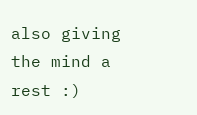also giving the mind a rest :)